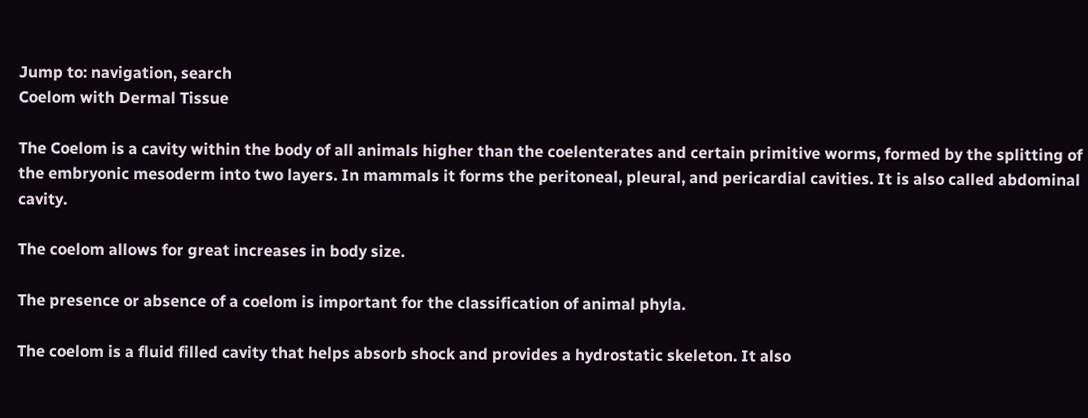Jump to: navigation, search
Coelom with Dermal Tissue

The Coelom is a cavity within the body of all animals higher than the coelenterates and certain primitive worms, formed by the splitting of the embryonic mesoderm into two layers. In mammals it forms the peritoneal, pleural, and pericardial cavities. It is also called abdominal cavity.

The coelom allows for great increases in body size.

The presence or absence of a coelom is important for the classification of animal phyla.

The coelom is a fluid filled cavity that helps absorb shock and provides a hydrostatic skeleton. It also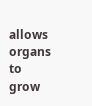allows organs to grow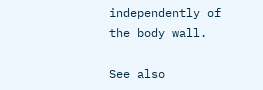independently of the body wall.

See also